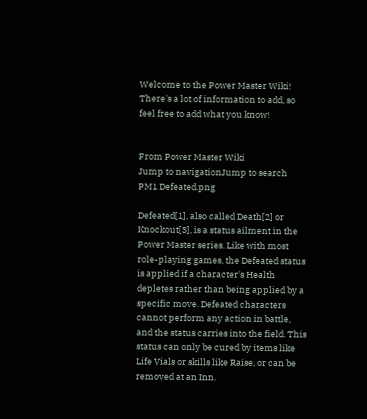Welcome to the Power Master Wiki! There's a lot of information to add, so feel free to add what you know!


From Power Master Wiki
Jump to navigationJump to search
PM1 Defeated.png

Defeated[1], also called Death[2] or Knockout[3], is a status ailment in the Power Master series. Like with most role-playing games, the Defeated status is applied if a character's Health depletes rather than being applied by a specific move. Defeated characters cannot perform any action in battle, and the status carries into the field. This status can only be cured by items like Life Vials or skills like Raise, or can be removed at an Inn.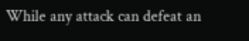While any attack can defeat an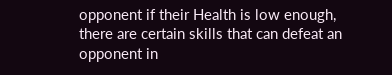opponent if their Health is low enough, there are certain skills that can defeat an opponent in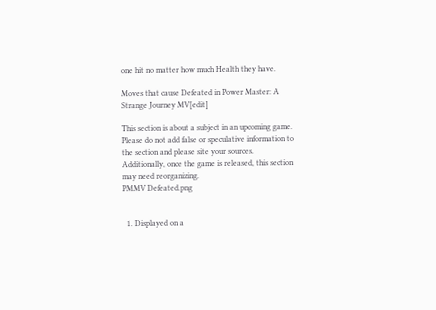one hit no matter how much Health they have.

Moves that cause Defeated in Power Master: A Strange Journey MV[edit]

This section is about a subject in an upcoming game.
Please do not add false or speculative information to the section and please site your sources.
Additionally, once the game is released, this section may need reorganizing.
PMMV Defeated.png


  1. Displayed on a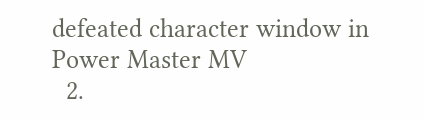defeated character window in Power Master MV
  2.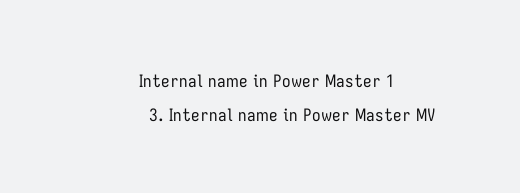Internal name in Power Master 1
  3. Internal name in Power Master MV